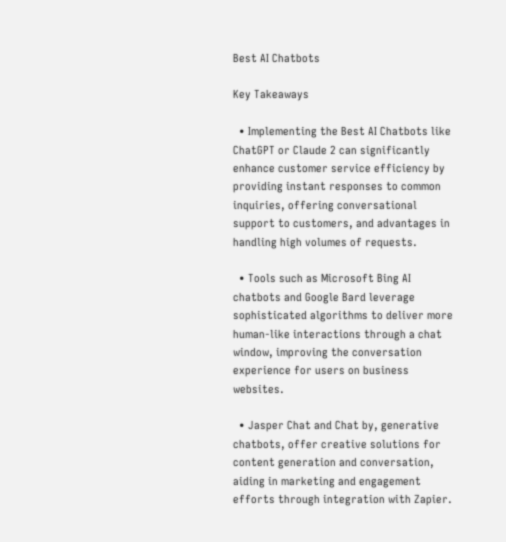Best AI Chatbots

Key Takeaways

  • Implementing the Best AI Chatbots like ChatGPT or Claude 2 can significantly enhance customer service efficiency by providing instant responses to common inquiries, offering conversational support to customers, and advantages in handling high volumes of requests.

  • Tools such as Microsoft Bing AI chatbots and Google Bard leverage sophisticated algorithms to deliver more human-like interactions through a chat window, improving the conversation experience for users on business websites.

  • Jasper Chat and Chat by, generative chatbots, offer creative solutions for content generation and conversation, aiding in marketing and engagement efforts through integration with Zapier.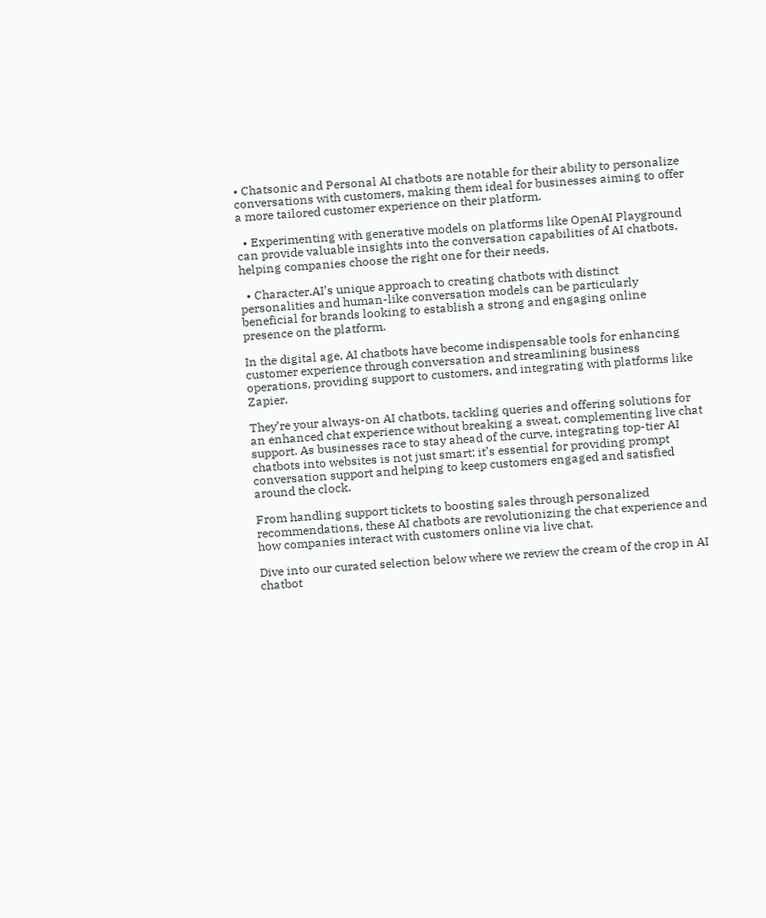• Chatsonic and Personal AI chatbots are notable for their ability to personalize conversations with customers, making them ideal for businesses aiming to offer a more tailored customer experience on their platform.

  • Experimenting with generative models on platforms like OpenAI Playground can provide valuable insights into the conversation capabilities of AI chatbots, helping companies choose the right one for their needs.

  • Character.AI’s unique approach to creating chatbots with distinct personalities and human-like conversation models can be particularly beneficial for brands looking to establish a strong and engaging online presence on the platform.

In the digital age, AI chatbots have become indispensable tools for enhancing customer experience through conversation and streamlining business operations, providing support to customers, and integrating with platforms like Zapier.

They’re your always-on AI chatbots, tackling queries and offering solutions for an enhanced chat experience without breaking a sweat, complementing live chat support. As businesses race to stay ahead of the curve, integrating top-tier AI chatbots into websites is not just smart; it’s essential for providing prompt conversation support and helping to keep customers engaged and satisfied around the clock.

From handling support tickets to boosting sales through personalized recommendations, these AI chatbots are revolutionizing the chat experience and how companies interact with customers online via live chat.

Dive into our curated selection below where we review the cream of the crop in AI chatbot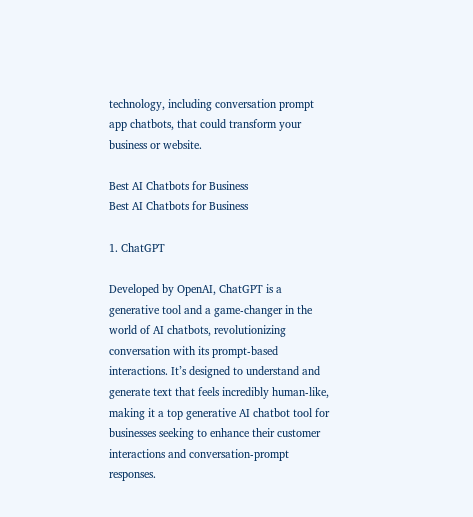technology, including conversation prompt app chatbots, that could transform your business or website.

Best AI Chatbots for Business
Best AI Chatbots for Business

1. ChatGPT

Developed by OpenAI, ChatGPT is a generative tool and a game-changer in the world of AI chatbots, revolutionizing conversation with its prompt-based interactions. It’s designed to understand and generate text that feels incredibly human-like, making it a top generative AI chatbot tool for businesses seeking to enhance their customer interactions and conversation-prompt responses.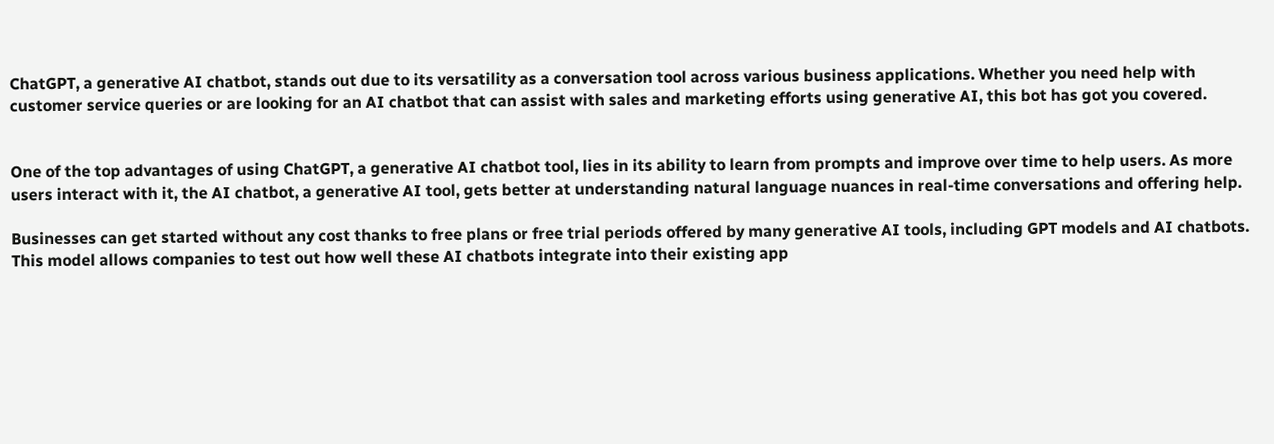ChatGPT, a generative AI chatbot, stands out due to its versatility as a conversation tool across various business applications. Whether you need help with customer service queries or are looking for an AI chatbot that can assist with sales and marketing efforts using generative AI, this bot has got you covered.


One of the top advantages of using ChatGPT, a generative AI chatbot tool, lies in its ability to learn from prompts and improve over time to help users. As more users interact with it, the AI chatbot, a generative AI tool, gets better at understanding natural language nuances in real-time conversations and offering help.

Businesses can get started without any cost thanks to free plans or free trial periods offered by many generative AI tools, including GPT models and AI chatbots. This model allows companies to test out how well these AI chatbots integrate into their existing app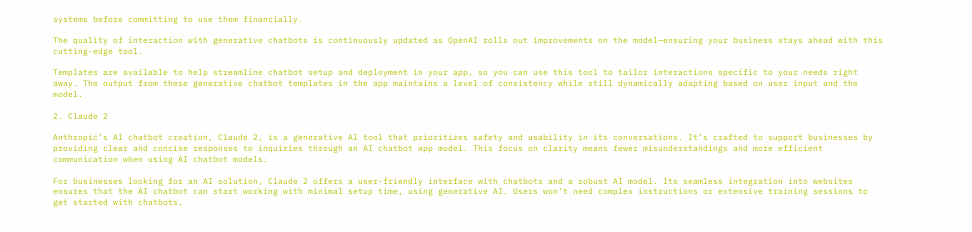systems before committing to use them financially.

The quality of interaction with generative chatbots is continuously updated as OpenAI rolls out improvements on the model—ensuring your business stays ahead with this cutting-edge tool.

Templates are available to help streamline chatbot setup and deployment in your app, so you can use this tool to tailor interactions specific to your needs right away. The output from these generative chatbot templates in the app maintains a level of consistency while still dynamically adapting based on user input and the model.

2. Claude 2

Anthropic’s AI chatbot creation, Claude 2, is a generative AI tool that prioritizes safety and usability in its conversations. It’s crafted to support businesses by providing clear and concise responses to inquiries through an AI chatbot app model. This focus on clarity means fewer misunderstandings and more efficient communication when using AI chatbot models.

For businesses looking for an AI solution, Claude 2 offers a user-friendly interface with chatbots and a robust AI model. Its seamless integration into websites ensures that the AI chatbot can start working with minimal setup time, using generative AI. Users won’t need complex instructions or extensive training sessions to get started with chatbots,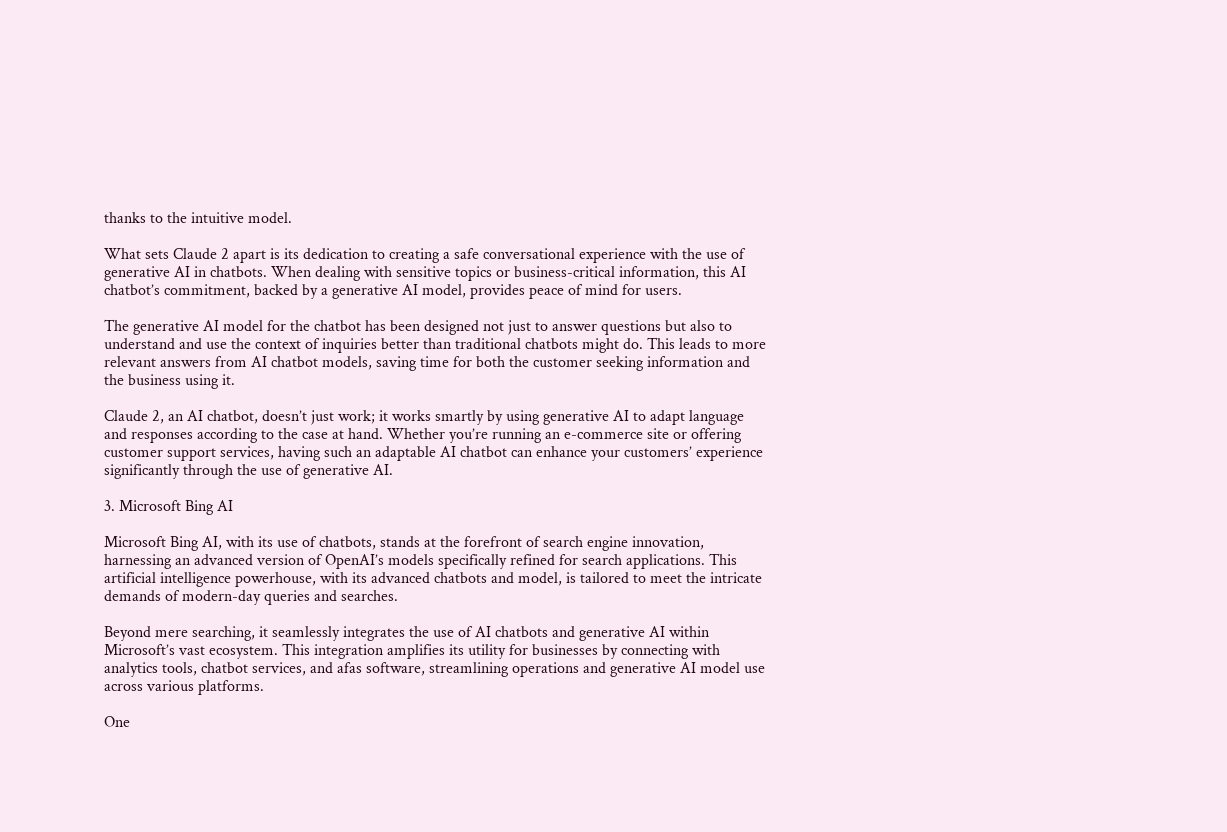thanks to the intuitive model.

What sets Claude 2 apart is its dedication to creating a safe conversational experience with the use of generative AI in chatbots. When dealing with sensitive topics or business-critical information, this AI chatbot’s commitment, backed by a generative AI model, provides peace of mind for users.

The generative AI model for the chatbot has been designed not just to answer questions but also to understand and use the context of inquiries better than traditional chatbots might do. This leads to more relevant answers from AI chatbot models, saving time for both the customer seeking information and the business using it.

Claude 2, an AI chatbot, doesn’t just work; it works smartly by using generative AI to adapt language and responses according to the case at hand. Whether you’re running an e-commerce site or offering customer support services, having such an adaptable AI chatbot can enhance your customers’ experience significantly through the use of generative AI.

3. Microsoft Bing AI

Microsoft Bing AI, with its use of chatbots, stands at the forefront of search engine innovation, harnessing an advanced version of OpenAI’s models specifically refined for search applications. This artificial intelligence powerhouse, with its advanced chatbots and model, is tailored to meet the intricate demands of modern-day queries and searches.

Beyond mere searching, it seamlessly integrates the use of AI chatbots and generative AI within Microsoft’s vast ecosystem. This integration amplifies its utility for businesses by connecting with analytics tools, chatbot services, and afas software, streamlining operations and generative AI model use across various platforms.

One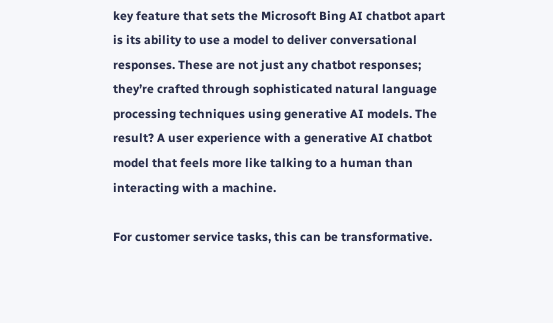key feature that sets the Microsoft Bing AI chatbot apart is its ability to use a model to deliver conversational responses. These are not just any chatbot responses; they’re crafted through sophisticated natural language processing techniques using generative AI models. The result? A user experience with a generative AI chatbot model that feels more like talking to a human than interacting with a machine.

For customer service tasks, this can be transformative.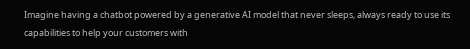Imagine having a chatbot powered by a generative AI model that never sleeps, always ready to use its capabilities to help your customers with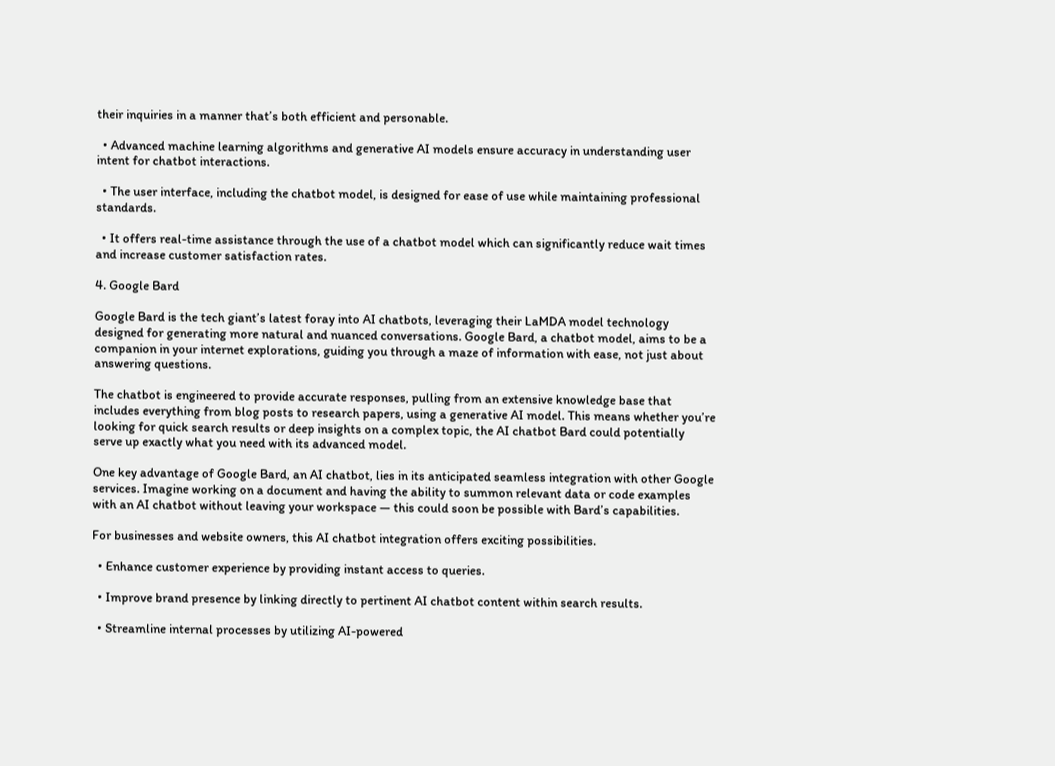their inquiries in a manner that’s both efficient and personable.

  • Advanced machine learning algorithms and generative AI models ensure accuracy in understanding user intent for chatbot interactions.

  • The user interface, including the chatbot model, is designed for ease of use while maintaining professional standards.

  • It offers real-time assistance through the use of a chatbot model which can significantly reduce wait times and increase customer satisfaction rates.

4. Google Bard

Google Bard is the tech giant’s latest foray into AI chatbots, leveraging their LaMDA model technology designed for generating more natural and nuanced conversations. Google Bard, a chatbot model, aims to be a companion in your internet explorations, guiding you through a maze of information with ease, not just about answering questions.

The chatbot is engineered to provide accurate responses, pulling from an extensive knowledge base that includes everything from blog posts to research papers, using a generative AI model. This means whether you’re looking for quick search results or deep insights on a complex topic, the AI chatbot Bard could potentially serve up exactly what you need with its advanced model.

One key advantage of Google Bard, an AI chatbot, lies in its anticipated seamless integration with other Google services. Imagine working on a document and having the ability to summon relevant data or code examples with an AI chatbot without leaving your workspace — this could soon be possible with Bard’s capabilities.

For businesses and website owners, this AI chatbot integration offers exciting possibilities.

  • Enhance customer experience by providing instant access to queries.

  • Improve brand presence by linking directly to pertinent AI chatbot content within search results.

  • Streamline internal processes by utilizing AI-powered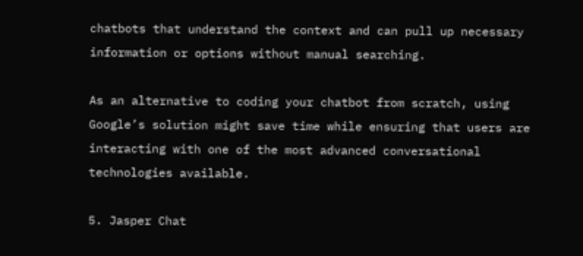chatbots that understand the context and can pull up necessary information or options without manual searching.

As an alternative to coding your chatbot from scratch, using Google’s solution might save time while ensuring that users are interacting with one of the most advanced conversational technologies available.

5. Jasper Chat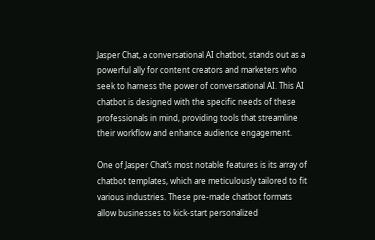Jasper Chat, a conversational AI chatbot, stands out as a powerful ally for content creators and marketers who seek to harness the power of conversational AI. This AI chatbot is designed with the specific needs of these professionals in mind, providing tools that streamline their workflow and enhance audience engagement.

One of Jasper Chat’s most notable features is its array of chatbot templates, which are meticulously tailored to fit various industries. These pre-made chatbot formats allow businesses to kick-start personalized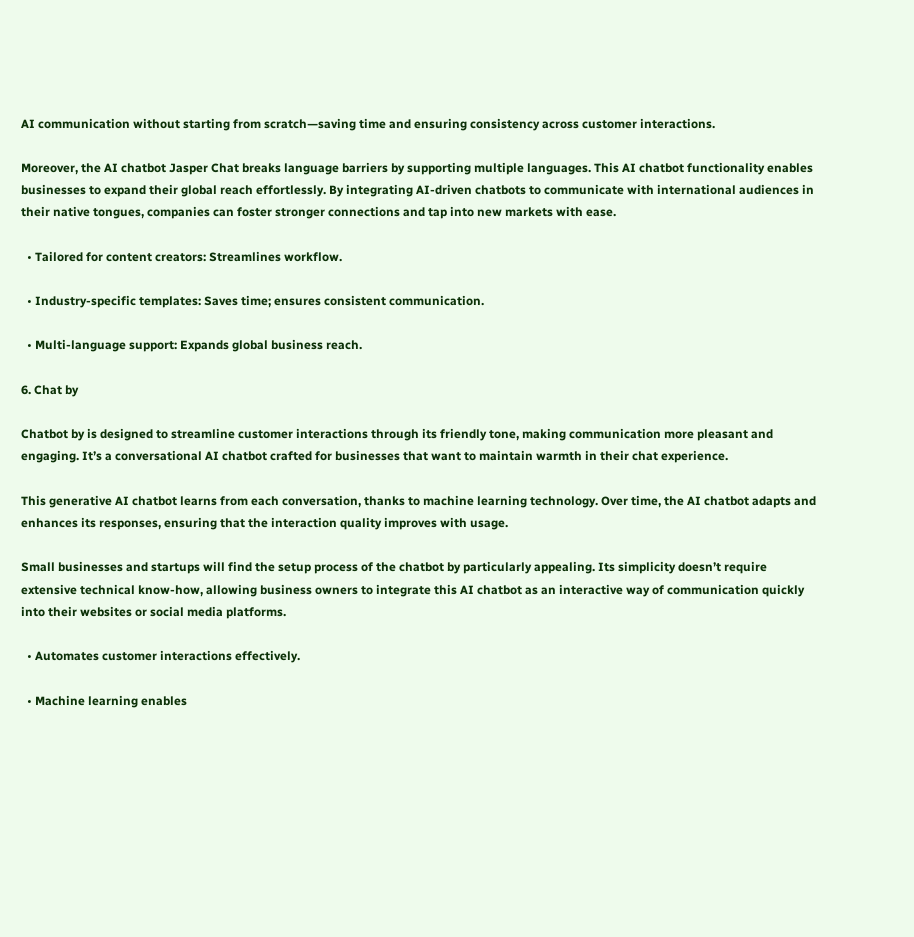AI communication without starting from scratch—saving time and ensuring consistency across customer interactions.

Moreover, the AI chatbot Jasper Chat breaks language barriers by supporting multiple languages. This AI chatbot functionality enables businesses to expand their global reach effortlessly. By integrating AI-driven chatbots to communicate with international audiences in their native tongues, companies can foster stronger connections and tap into new markets with ease.

  • Tailored for content creators: Streamlines workflow.

  • Industry-specific templates: Saves time; ensures consistent communication.

  • Multi-language support: Expands global business reach.

6. Chat by

Chatbot by is designed to streamline customer interactions through its friendly tone, making communication more pleasant and engaging. It’s a conversational AI chatbot crafted for businesses that want to maintain warmth in their chat experience.

This generative AI chatbot learns from each conversation, thanks to machine learning technology. Over time, the AI chatbot adapts and enhances its responses, ensuring that the interaction quality improves with usage.

Small businesses and startups will find the setup process of the chatbot by particularly appealing. Its simplicity doesn’t require extensive technical know-how, allowing business owners to integrate this AI chatbot as an interactive way of communication quickly into their websites or social media platforms.

  • Automates customer interactions effectively.

  • Machine learning enables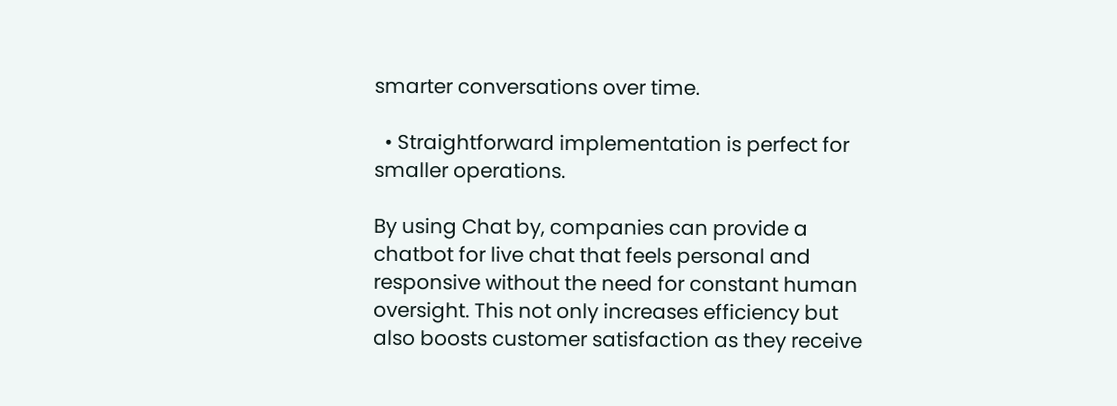smarter conversations over time.

  • Straightforward implementation is perfect for smaller operations.

By using Chat by, companies can provide a chatbot for live chat that feels personal and responsive without the need for constant human oversight. This not only increases efficiency but also boosts customer satisfaction as they receive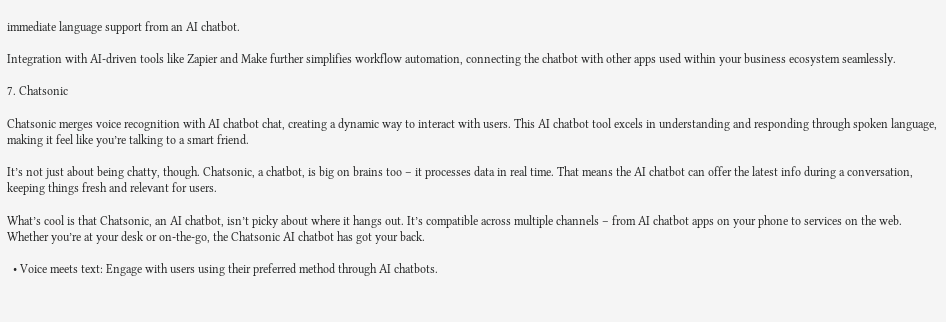immediate language support from an AI chatbot.

Integration with AI-driven tools like Zapier and Make further simplifies workflow automation, connecting the chatbot with other apps used within your business ecosystem seamlessly.

7. Chatsonic

Chatsonic merges voice recognition with AI chatbot chat, creating a dynamic way to interact with users. This AI chatbot tool excels in understanding and responding through spoken language, making it feel like you’re talking to a smart friend.

It’s not just about being chatty, though. Chatsonic, a chatbot, is big on brains too – it processes data in real time. That means the AI chatbot can offer the latest info during a conversation, keeping things fresh and relevant for users.

What’s cool is that Chatsonic, an AI chatbot, isn’t picky about where it hangs out. It’s compatible across multiple channels – from AI chatbot apps on your phone to services on the web. Whether you’re at your desk or on-the-go, the Chatsonic AI chatbot has got your back.

  • Voice meets text: Engage with users using their preferred method through AI chatbots.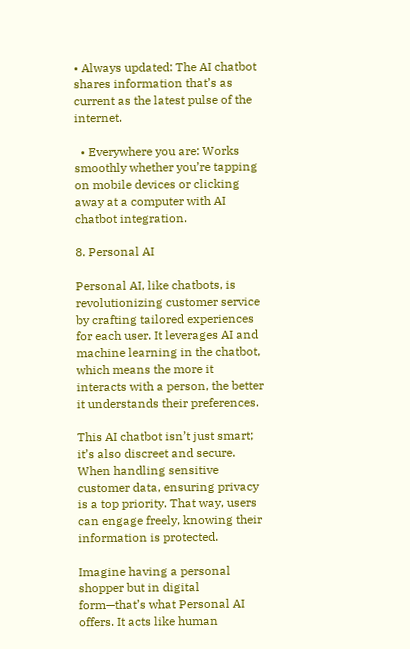• Always updated: The AI chatbot shares information that’s as current as the latest pulse of the internet.

  • Everywhere you are: Works smoothly whether you’re tapping on mobile devices or clicking away at a computer with AI chatbot integration.

8. Personal AI

Personal AI, like chatbots, is revolutionizing customer service by crafting tailored experiences for each user. It leverages AI and machine learning in the chatbot, which means the more it interacts with a person, the better it understands their preferences.

This AI chatbot isn’t just smart; it’s also discreet and secure. When handling sensitive customer data, ensuring privacy is a top priority. That way, users can engage freely, knowing their information is protected.

Imagine having a personal shopper but in digital form—that’s what Personal AI offers. It acts like human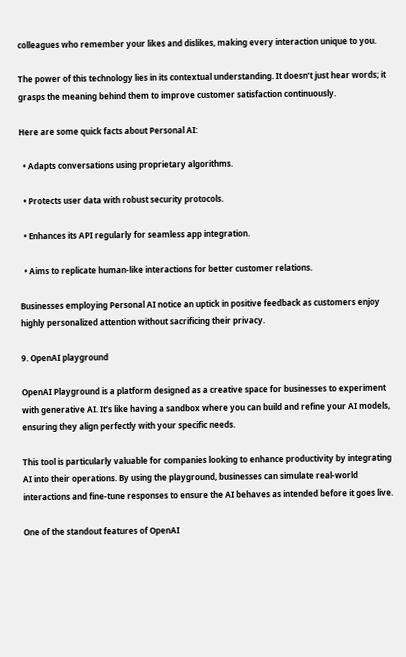colleagues who remember your likes and dislikes, making every interaction unique to you.

The power of this technology lies in its contextual understanding. It doesn’t just hear words; it grasps the meaning behind them to improve customer satisfaction continuously.

Here are some quick facts about Personal AI:

  • Adapts conversations using proprietary algorithms.

  • Protects user data with robust security protocols.

  • Enhances its API regularly for seamless app integration.

  • Aims to replicate human-like interactions for better customer relations.

Businesses employing Personal AI notice an uptick in positive feedback as customers enjoy highly personalized attention without sacrificing their privacy.

9. OpenAI playground

OpenAI Playground is a platform designed as a creative space for businesses to experiment with generative AI. It’s like having a sandbox where you can build and refine your AI models, ensuring they align perfectly with your specific needs.

This tool is particularly valuable for companies looking to enhance productivity by integrating AI into their operations. By using the playground, businesses can simulate real-world interactions and fine-tune responses to ensure the AI behaves as intended before it goes live.

One of the standout features of OpenAI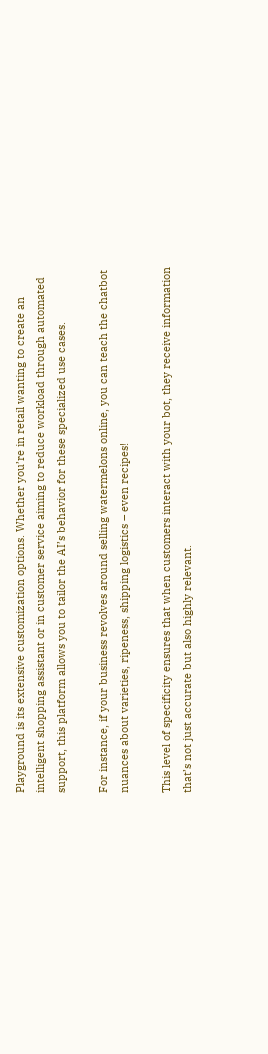Playground is its extensive customization options. Whether you’re in retail wanting to create an intelligent shopping assistant or in customer service aiming to reduce workload through automated support, this platform allows you to tailor the AI’s behavior for these specialized use cases.

For instance, if your business revolves around selling watermelons online, you can teach the chatbot nuances about varieties, ripeness, shipping logistics – even recipes!

This level of specificity ensures that when customers interact with your bot, they receive information that’s not just accurate but also highly relevant.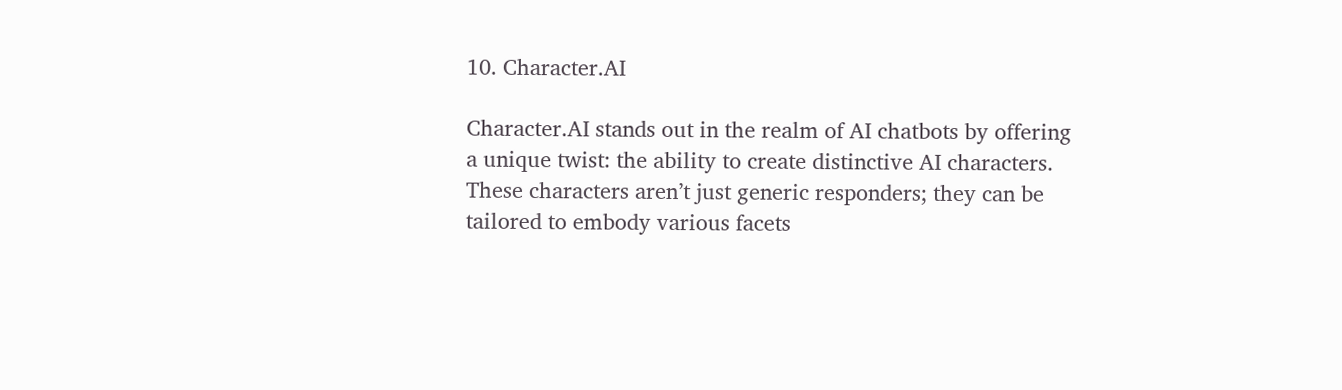10. Character.AI

Character.AI stands out in the realm of AI chatbots by offering a unique twist: the ability to create distinctive AI characters. These characters aren’t just generic responders; they can be tailored to embody various facets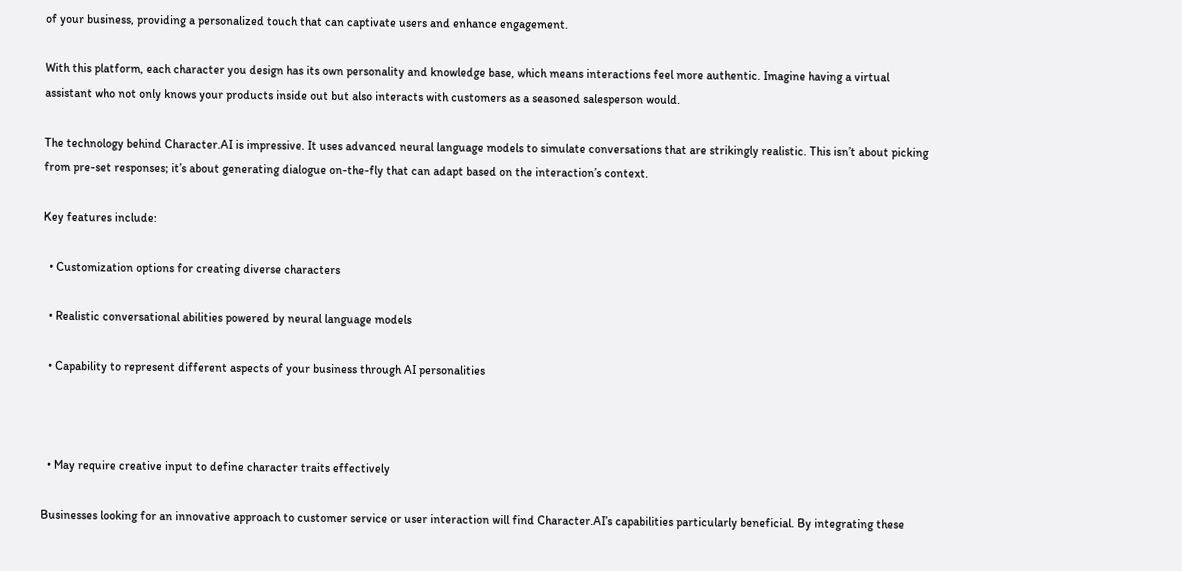of your business, providing a personalized touch that can captivate users and enhance engagement.

With this platform, each character you design has its own personality and knowledge base, which means interactions feel more authentic. Imagine having a virtual assistant who not only knows your products inside out but also interacts with customers as a seasoned salesperson would.

The technology behind Character.AI is impressive. It uses advanced neural language models to simulate conversations that are strikingly realistic. This isn’t about picking from pre-set responses; it’s about generating dialogue on-the-fly that can adapt based on the interaction’s context.

Key features include:

  • Customization options for creating diverse characters

  • Realistic conversational abilities powered by neural language models

  • Capability to represent different aspects of your business through AI personalities



  • May require creative input to define character traits effectively

Businesses looking for an innovative approach to customer service or user interaction will find Character.AI’s capabilities particularly beneficial. By integrating these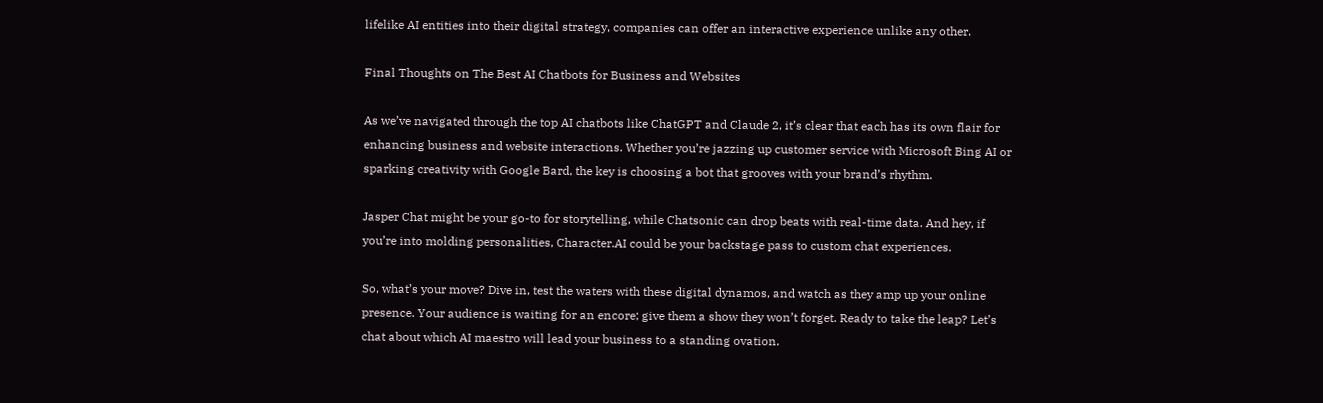lifelike AI entities into their digital strategy, companies can offer an interactive experience unlike any other.

Final Thoughts on The Best AI Chatbots for Business and Websites

As we’ve navigated through the top AI chatbots like ChatGPT and Claude 2, it’s clear that each has its own flair for enhancing business and website interactions. Whether you’re jazzing up customer service with Microsoft Bing AI or sparking creativity with Google Bard, the key is choosing a bot that grooves with your brand’s rhythm.

Jasper Chat might be your go-to for storytelling, while Chatsonic can drop beats with real-time data. And hey, if you’re into molding personalities, Character.AI could be your backstage pass to custom chat experiences.

So, what’s your move? Dive in, test the waters with these digital dynamos, and watch as they amp up your online presence. Your audience is waiting for an encore; give them a show they won’t forget. Ready to take the leap? Let’s chat about which AI maestro will lead your business to a standing ovation.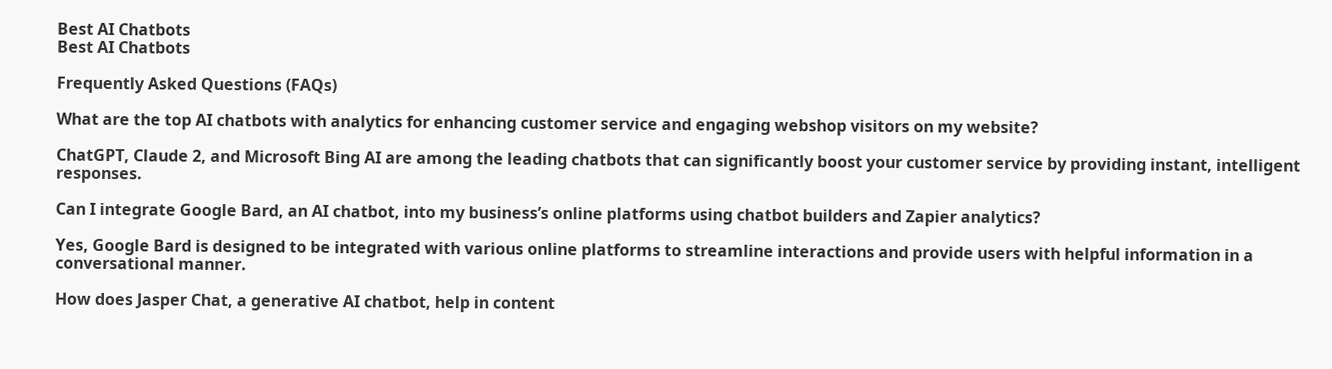Best AI Chatbots
Best AI Chatbots

Frequently Asked Questions (FAQs)

What are the top AI chatbots with analytics for enhancing customer service and engaging webshop visitors on my website?

ChatGPT, Claude 2, and Microsoft Bing AI are among the leading chatbots that can significantly boost your customer service by providing instant, intelligent responses.

Can I integrate Google Bard, an AI chatbot, into my business’s online platforms using chatbot builders and Zapier analytics?

Yes, Google Bard is designed to be integrated with various online platforms to streamline interactions and provide users with helpful information in a conversational manner.

How does Jasper Chat, a generative AI chatbot, help in content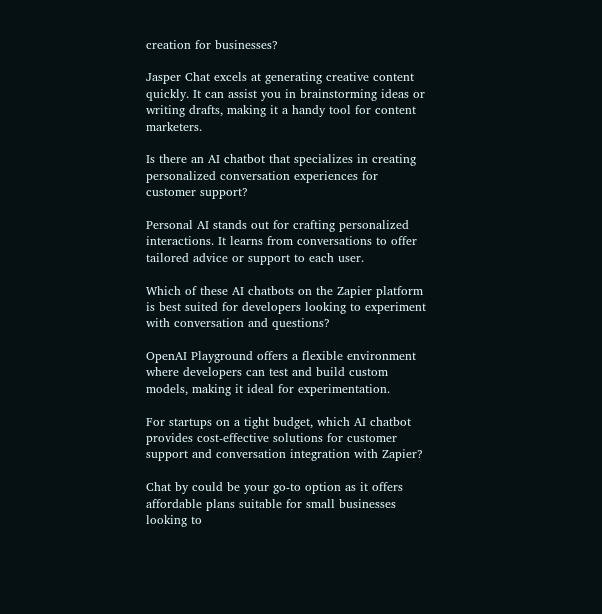creation for businesses?

Jasper Chat excels at generating creative content quickly. It can assist you in brainstorming ideas or writing drafts, making it a handy tool for content marketers.

Is there an AI chatbot that specializes in creating personalized conversation experiences for customer support?

Personal AI stands out for crafting personalized interactions. It learns from conversations to offer tailored advice or support to each user.

Which of these AI chatbots on the Zapier platform is best suited for developers looking to experiment with conversation and questions?

OpenAI Playground offers a flexible environment where developers can test and build custom models, making it ideal for experimentation.

For startups on a tight budget, which AI chatbot provides cost-effective solutions for customer support and conversation integration with Zapier?

Chat by could be your go-to option as it offers affordable plans suitable for small businesses looking to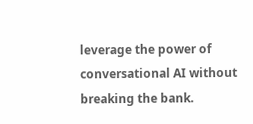leverage the power of conversational AI without breaking the bank.